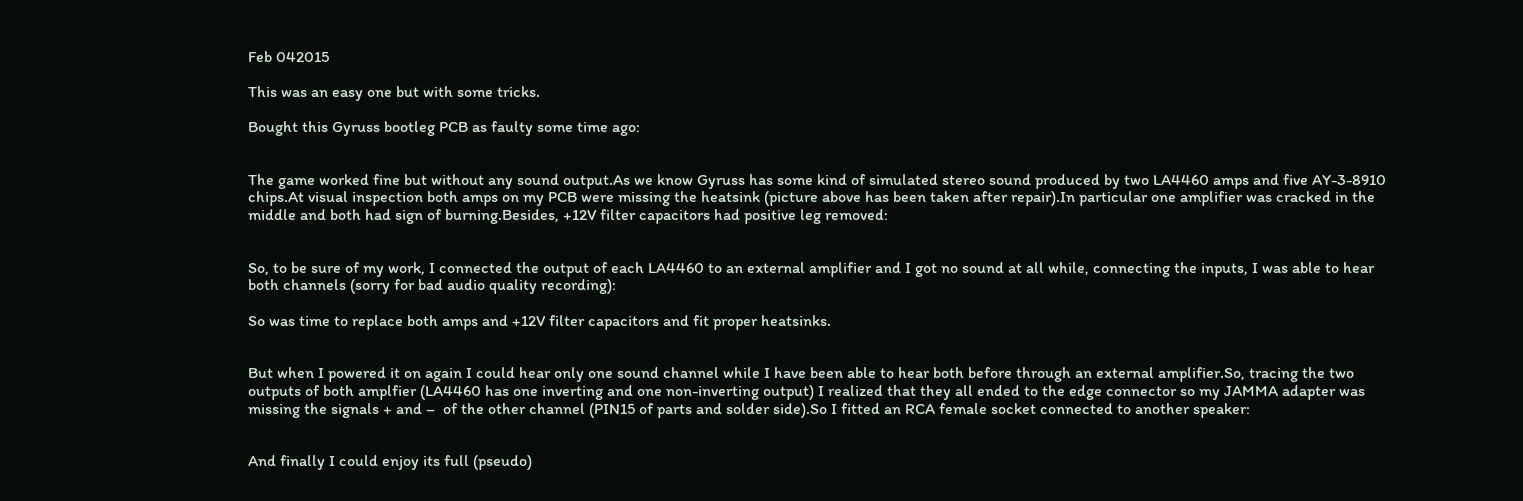Feb 042015

This was an easy one but with some tricks.

Bought this Gyruss bootleg PCB as faulty some time ago:


The game worked fine but without any sound output.As we know Gyruss has some kind of simulated stereo sound produced by two LA4460 amps and five AY-3-8910 chips.At visual inspection both amps on my PCB were missing the heatsink (picture above has been taken after repair).In particular one amplifier was cracked in the middle and both had sign of burning.Besides, +12V filter capacitors had positive leg removed:


So, to be sure of my work, I connected the output of each LA4460 to an external amplifier and I got no sound at all while, connecting the inputs, I was able to hear both channels (sorry for bad audio quality recording):

So was time to replace both amps and +12V filter capacitors and fit proper heatsinks.


But when I powered it on again I could hear only one sound channel while I have been able to hear both before through an external amplifier.So, tracing the two outputs of both amplfier (LA4460 has one inverting and one non-inverting output) I realized that they all ended to the edge connector so my JAMMA adapter was missing the signals + and –  of the other channel (PIN15 of parts and solder side).So I fitted an RCA female socket connected to another speaker:


And finally I could enjoy its full (pseudo)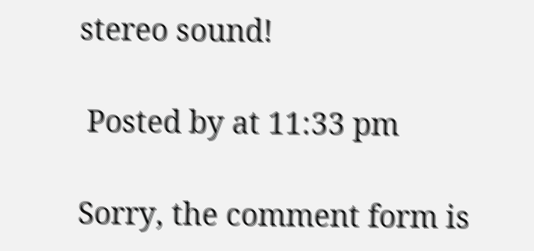stereo sound!

 Posted by at 11:33 pm

Sorry, the comment form is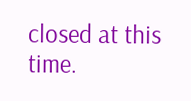closed at this time.